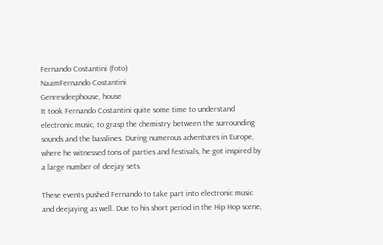Fernando Costantini (foto)
NaamFernando Costantini
Genresdeephouse, house
It took Fernando Costantini quite some time to understand electronic music, to grasp the chemistry between the surrounding sounds and the basslines. During numerous adventures in Europe, where he witnessed tons of parties and festivals, he got inspired by a large number of deejay sets.

These events pushed Fernando to take part into electronic music and deejaying as well. Due to his short period in the Hip Hop scene,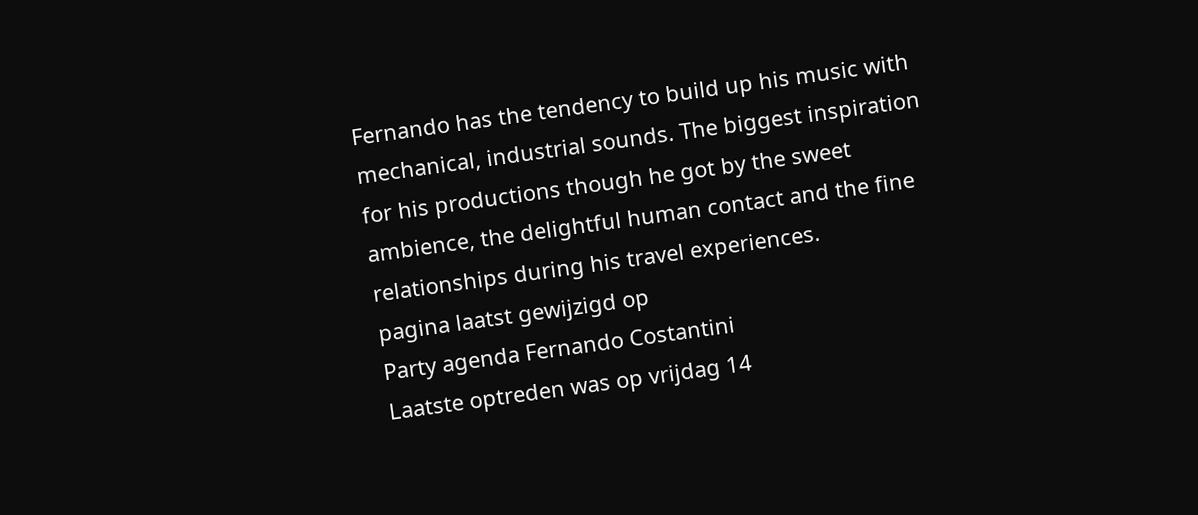Fernando has the tendency to build up his music with mechanical, industrial sounds. The biggest inspiration for his productions though he got by the sweet ambience, the delightful human contact and the fine relationships during his travel experiences.
pagina laatst gewijzigd op
Party agenda Fernando Costantini
Laatste optreden was op vrijdag 14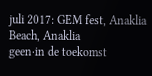juli 2017: GEM fest, Anaklia Beach, Anaklia
geen·in de toekomst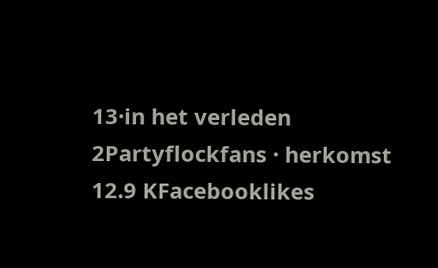13·in het verleden
2Partyflockfans · herkomst
12.9 KFacebooklikes